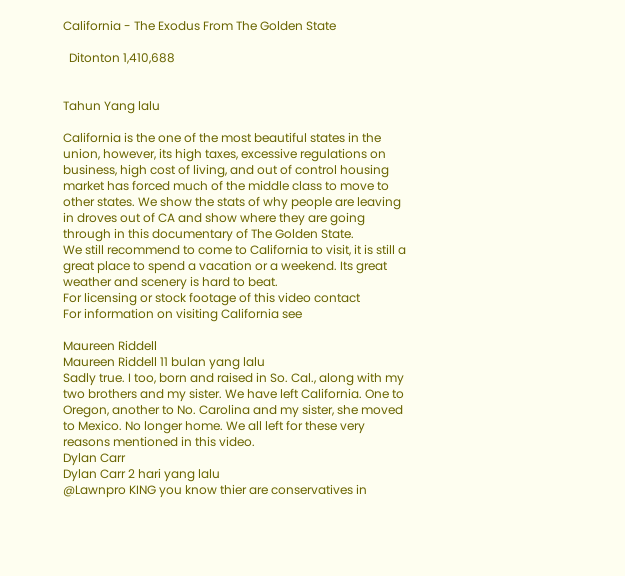California - The Exodus From The Golden State

  Ditonton 1,410,688


Tahun Yang lalu

California is the one of the most beautiful states in the union, however, its high taxes, excessive regulations on business, high cost of living, and out of control housing market has forced much of the middle class to move to other states. We show the stats of why people are leaving in droves out of CA and show where they are going through in this documentary of The Golden State.
We still recommend to come to California to visit, it is still a great place to spend a vacation or a weekend. Its great weather and scenery is hard to beat.
For licensing or stock footage of this video contact
For information on visiting California see

Maureen Riddell
Maureen Riddell 11 bulan yang lalu
Sadly true. I too, born and raised in So. Cal., along with my two brothers and my sister. We have left California. One to Oregon, another to No. Carolina and my sister, she moved to Mexico. No longer home. We all left for these very reasons mentioned in this video.
Dylan Carr
Dylan Carr 2 hari yang lalu
@Lawnpro KING you know thier are conservatives in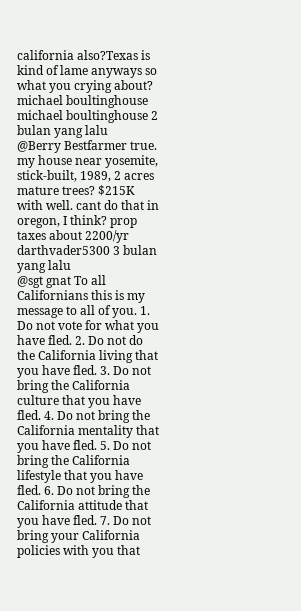california also?Texas is kind of lame anyways so what you crying about?
michael boultinghouse
michael boultinghouse 2 bulan yang lalu
@Berry Bestfarmer true. my house near yosemite, stick-built, 1989, 2 acres mature trees? $215K with well. cant do that in oregon, I think? prop taxes about 2200/yr
darthvader5300 3 bulan yang lalu
@sgt gnat To all Californians this is my message to all of you. 1. Do not vote for what you have fled. 2. Do not do the California living that you have fled. 3. Do not bring the California culture that you have fled. 4. Do not bring the California mentality that you have fled. 5. Do not bring the California lifestyle that you have fled. 6. Do not bring the California attitude that you have fled. 7. Do not bring your California policies with you that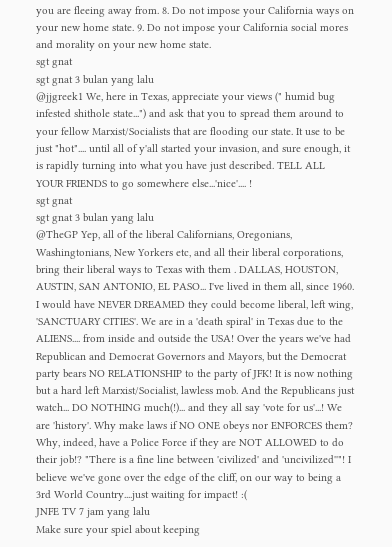you are fleeing away from. 8. Do not impose your California ways on your new home state. 9. Do not impose your California social mores and morality on your new home state.
sgt gnat
sgt gnat 3 bulan yang lalu
@jjgreek1 We, here in Texas, appreciate your views (" humid bug infested shithole state...") and ask that you to spread them around to your fellow Marxist/Socialists that are flooding our state. It use to be just "hot".... until all of y'all started your invasion, and sure enough, it is rapidly turning into what you have just described. TELL ALL YOUR FRIENDS to go somewhere else...'nice'.... !
sgt gnat
sgt gnat 3 bulan yang lalu
@TheGP Yep, all of the liberal Californians, Oregonians, Washingtonians, New Yorkers etc, and all their liberal corporations, bring their liberal ways to Texas with them . DALLAS, HOUSTON, AUSTIN, SAN ANTONIO, EL PASO... I've lived in them all, since 1960. I would have NEVER DREAMED they could become liberal, left wing, 'SANCTUARY CITIES'. We are in a 'death spiral' in Texas due to the ALIENS.... from inside and outside the USA! Over the years we've had Republican and Democrat Governors and Mayors, but the Democrat party bears NO RELATIONSHIP to the party of JFK! It is now nothing but a hard left Marxist/Socialist, lawless mob. And the Republicans just watch... DO NOTHING much(!)... and they all say 'vote for us'...! We are 'history'. Why make laws if NO ONE obeys nor ENFORCES them? Why, indeed, have a Police Force if they are NOT ALLOWED to do their job!? "There is a fine line between 'civilized' and 'uncivilized''"! I believe we've gone over the edge of the cliff, on our way to being a 3rd World Country....just waiting for impact! :(
JNFE TV 7 jam yang lalu
Make sure your spiel about keeping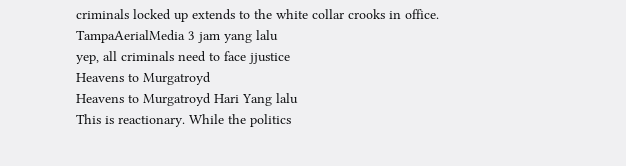criminals locked up extends to the white collar crooks in office.
TampaAerialMedia 3 jam yang lalu
yep, all criminals need to face jjustice
Heavens to Murgatroyd
Heavens to Murgatroyd Hari Yang lalu
This is reactionary. While the politics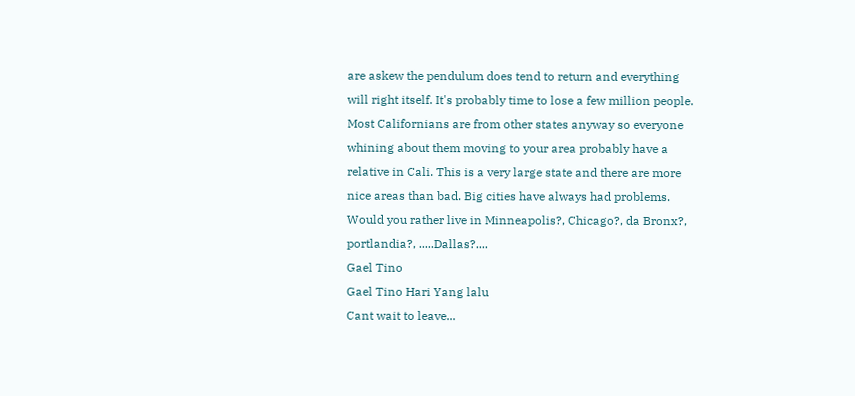are askew the pendulum does tend to return and everything will right itself. It's probably time to lose a few million people. Most Californians are from other states anyway so everyone whining about them moving to your area probably have a relative in Cali. This is a very large state and there are more nice areas than bad. Big cities have always had problems. Would you rather live in Minneapolis?, Chicago?, da Bronx?, portlandia?, .....Dallas?....
Gael Tino
Gael Tino Hari Yang lalu
Cant wait to leave...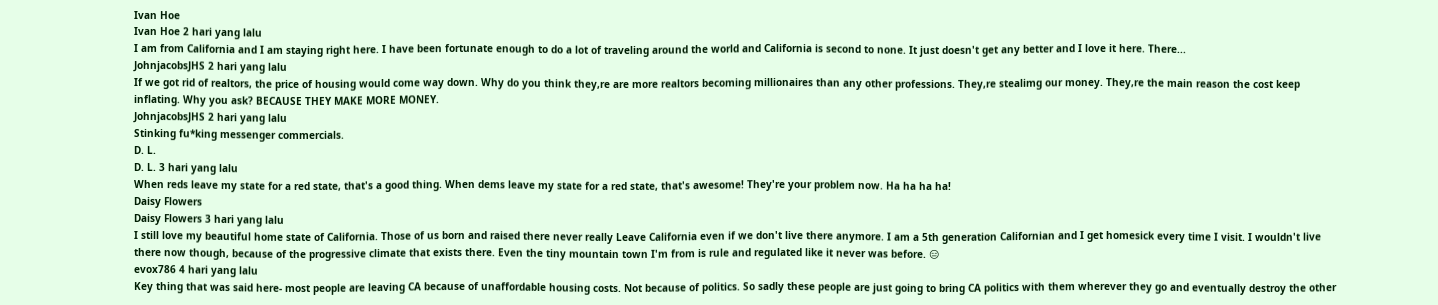Ivan Hoe
Ivan Hoe 2 hari yang lalu
I am from California and I am staying right here. I have been fortunate enough to do a lot of traveling around the world and California is second to none. It just doesn't get any better and I love it here. There...
JohnjacobsJHS 2 hari yang lalu
If we got rid of realtors, the price of housing would come way down. Why do you think they,re are more realtors becoming millionaires than any other professions. They,re stealimg our money. They,re the main reason the cost keep inflating. Why you ask? BECAUSE THEY MAKE MORE MONEY.
JohnjacobsJHS 2 hari yang lalu
Stinking fu*king messenger commercials.
D. L.
D. L. 3 hari yang lalu
When reds leave my state for a red state, that's a good thing. When dems leave my state for a red state, that's awesome! They're your problem now. Ha ha ha ha!
Daisy Flowers
Daisy Flowers 3 hari yang lalu
I still love my beautiful home state of California. Those of us born and raised there never really Leave California even if we don't live there anymore. I am a 5th generation Californian and I get homesick every time I visit. I wouldn't live there now though, because of the progressive climate that exists there. Even the tiny mountain town I'm from is rule and regulated like it never was before. 😑
evox786 4 hari yang lalu
Key thing that was said here- most people are leaving CA because of unaffordable housing costs. Not because of politics. So sadly these people are just going to bring CA politics with them wherever they go and eventually destroy the other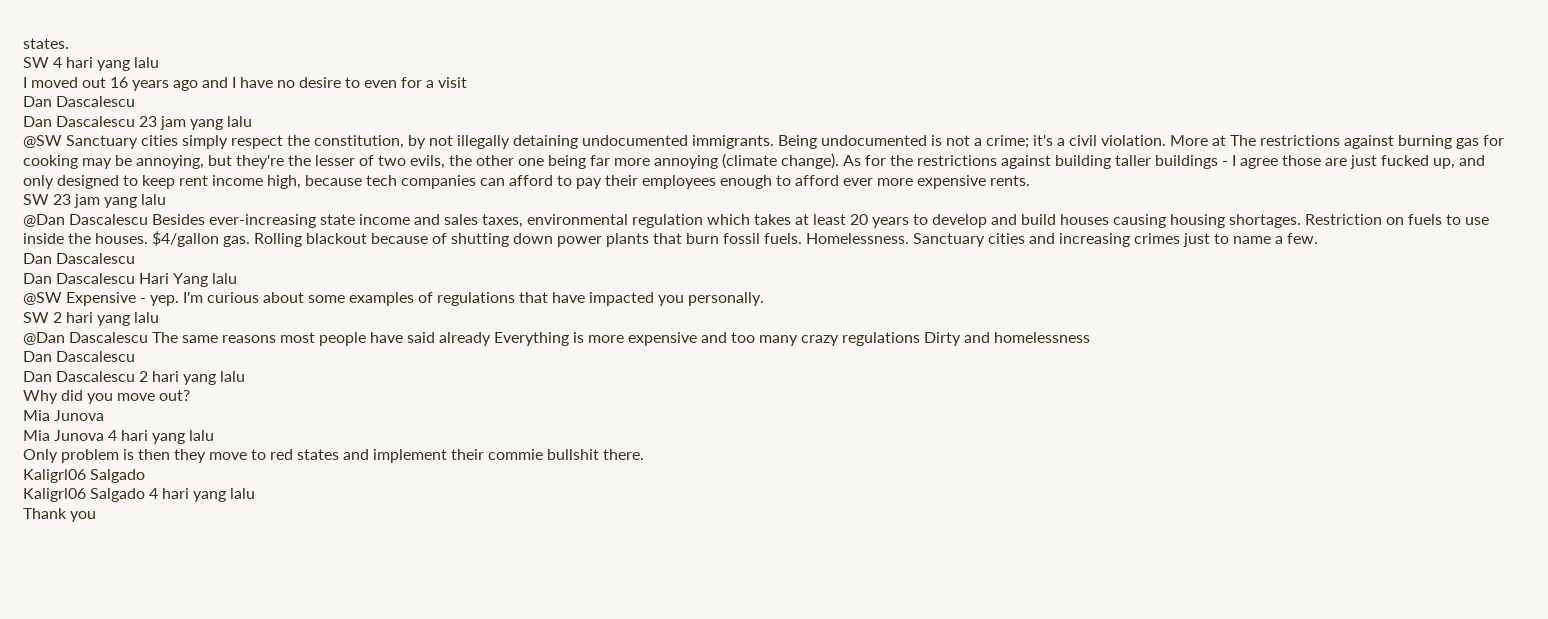states.
SW 4 hari yang lalu
I moved out 16 years ago and I have no desire to even for a visit
Dan Dascalescu
Dan Dascalescu 23 jam yang lalu
@SW Sanctuary cities simply respect the constitution, by not illegally detaining undocumented immigrants. Being undocumented is not a crime; it's a civil violation. More at The restrictions against burning gas for cooking may be annoying, but they're the lesser of two evils, the other one being far more annoying (climate change). As for the restrictions against building taller buildings - I agree those are just fucked up, and only designed to keep rent income high, because tech companies can afford to pay their employees enough to afford ever more expensive rents.
SW 23 jam yang lalu
@Dan Dascalescu Besides ever-increasing state income and sales taxes, environmental regulation which takes at least 20 years to develop and build houses causing housing shortages. Restriction on fuels to use inside the houses. $4/gallon gas. Rolling blackout because of shutting down power plants that burn fossil fuels. Homelessness. Sanctuary cities and increasing crimes just to name a few.
Dan Dascalescu
Dan Dascalescu Hari Yang lalu
@SW Expensive - yep. I'm curious about some examples of regulations that have impacted you personally.
SW 2 hari yang lalu
@Dan Dascalescu The same reasons most people have said already Everything is more expensive and too many crazy regulations Dirty and homelessness
Dan Dascalescu
Dan Dascalescu 2 hari yang lalu
Why did you move out?
Mia Junova
Mia Junova 4 hari yang lalu
Only problem is then they move to red states and implement their commie bullshit there.
Kaligrl06 Salgado
Kaligrl06 Salgado 4 hari yang lalu
Thank you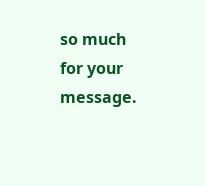so much for your message.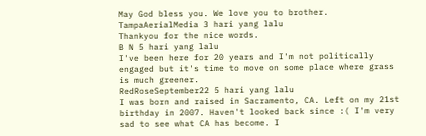May God bless you. We love you to brother.
TampaAerialMedia 3 hari yang lalu
Thankyou for the nice words.
B N 5 hari yang lalu
I've been here for 20 years and I'm not politically engaged but it's time to move on some place where grass is much greener.
RedRoseSeptember22 5 hari yang lalu
I was born and raised in Sacramento, CA. Left on my 21st birthday in 2007. Haven't looked back since :( I'm very sad to see what CA has become. I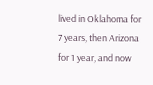lived in Oklahoma for 7 years, then Arizona for 1 year, and now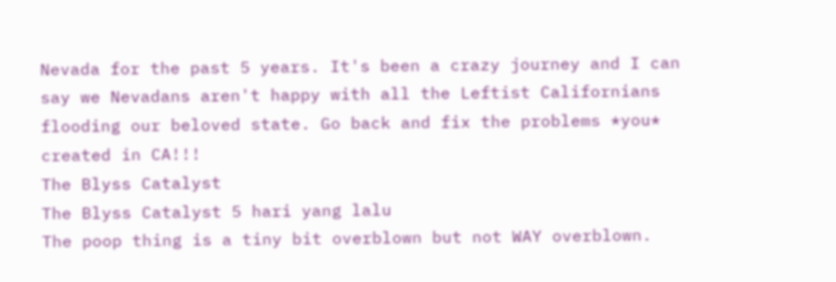Nevada for the past 5 years. It's been a crazy journey and I can say we Nevadans aren't happy with all the Leftist Californians flooding our beloved state. Go back and fix the problems *you* created in CA!!!
The Blyss Catalyst
The Blyss Catalyst 5 hari yang lalu
The poop thing is a tiny bit overblown but not WAY overblown.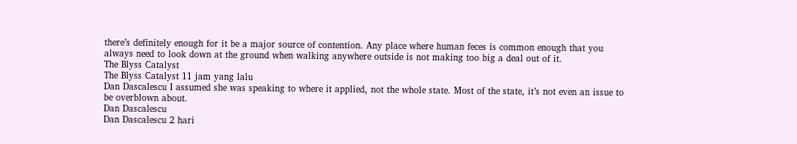there’s definitely enough for it be a major source of contention. Any place where human feces is common enough that you always need to look down at the ground when walking anywhere outside is not making too big a deal out of it.
The Blyss Catalyst
The Blyss Catalyst 11 jam yang lalu
Dan Dascalescu I assumed she was speaking to where it applied, not the whole state. Most of the state, it’s not even an issue to be overblown about.
Dan Dascalescu
Dan Dascalescu 2 hari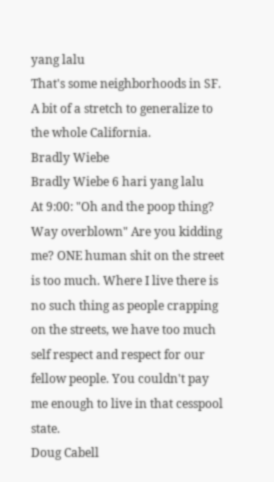yang lalu
That's some neighborhoods in SF. A bit of a stretch to generalize to the whole California.
Bradly Wiebe
Bradly Wiebe 6 hari yang lalu
At 9:00: "Oh and the poop thing? Way overblown" Are you kidding me? ONE human shit on the street is too much. Where I live there is no such thing as people crapping on the streets, we have too much self respect and respect for our fellow people. You couldn't pay me enough to live in that cesspool state.
Doug Cabell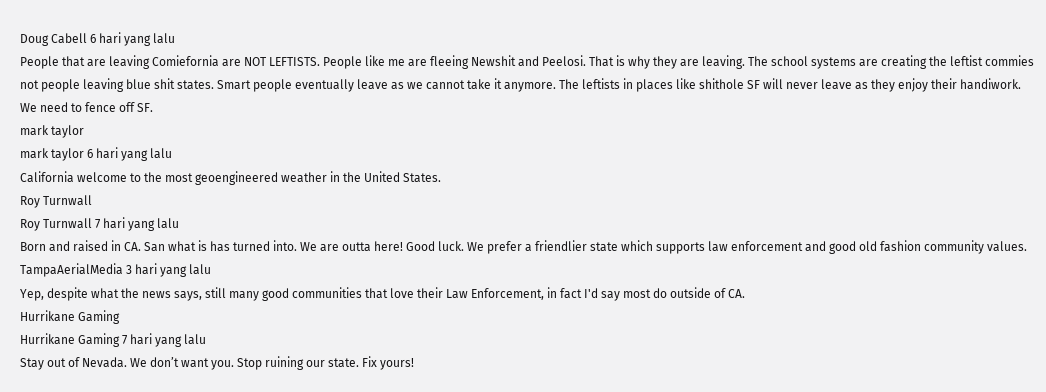Doug Cabell 6 hari yang lalu
People that are leaving Comiefornia are NOT LEFTISTS. People like me are fleeing Newshit and Peelosi. That is why they are leaving. The school systems are creating the leftist commies not people leaving blue shit states. Smart people eventually leave as we cannot take it anymore. The leftists in places like shithole SF will never leave as they enjoy their handiwork. We need to fence off SF.
mark taylor
mark taylor 6 hari yang lalu
California welcome to the most geoengineered weather in the United States.
Roy Turnwall
Roy Turnwall 7 hari yang lalu
Born and raised in CA. San what is has turned into. We are outta here! Good luck. We prefer a friendlier state which supports law enforcement and good old fashion community values.
TampaAerialMedia 3 hari yang lalu
Yep, despite what the news says, still many good communities that love their Law Enforcement, in fact I'd say most do outside of CA.
Hurrikane Gaming
Hurrikane Gaming 7 hari yang lalu
Stay out of Nevada. We don’t want you. Stop ruining our state. Fix yours!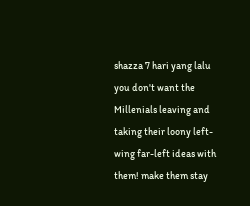shazza 7 hari yang lalu
you don't want the Millenials leaving and taking their loony left-wing far-left ideas with them! make them stay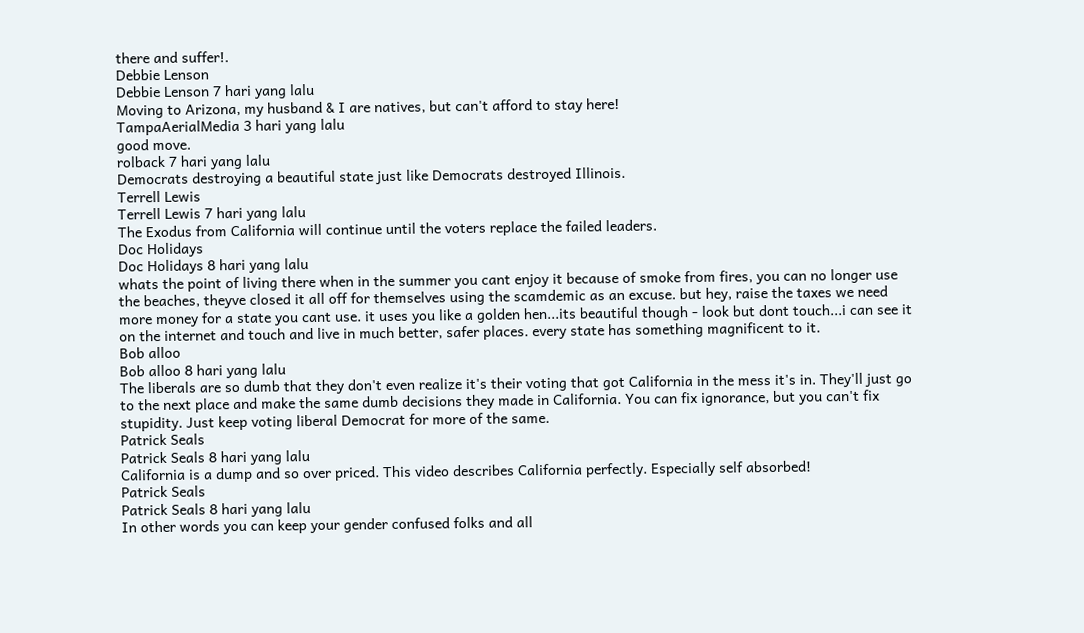there and suffer!.
Debbie Lenson
Debbie Lenson 7 hari yang lalu
Moving to Arizona, my husband & I are natives, but can't afford to stay here!
TampaAerialMedia 3 hari yang lalu
good move.
rolback 7 hari yang lalu
Democrats destroying a beautiful state just like Democrats destroyed Illinois.
Terrell Lewis
Terrell Lewis 7 hari yang lalu
The Exodus from California will continue until the voters replace the failed leaders.
Doc Holidays
Doc Holidays 8 hari yang lalu
whats the point of living there when in the summer you cant enjoy it because of smoke from fires, you can no longer use the beaches, theyve closed it all off for themselves using the scamdemic as an excuse. but hey, raise the taxes we need more money for a state you cant use. it uses you like a golden hen...its beautiful though - look but dont touch...i can see it on the internet and touch and live in much better, safer places. every state has something magnificent to it.
Bob alloo
Bob alloo 8 hari yang lalu
The liberals are so dumb that they don't even realize it's their voting that got California in the mess it's in. They'll just go to the next place and make the same dumb decisions they made in California. You can fix ignorance, but you can't fix stupidity. Just keep voting liberal Democrat for more of the same.
Patrick Seals
Patrick Seals 8 hari yang lalu
California is a dump and so over priced. This video describes California perfectly. Especially self absorbed!
Patrick Seals
Patrick Seals 8 hari yang lalu
In other words you can keep your gender confused folks and all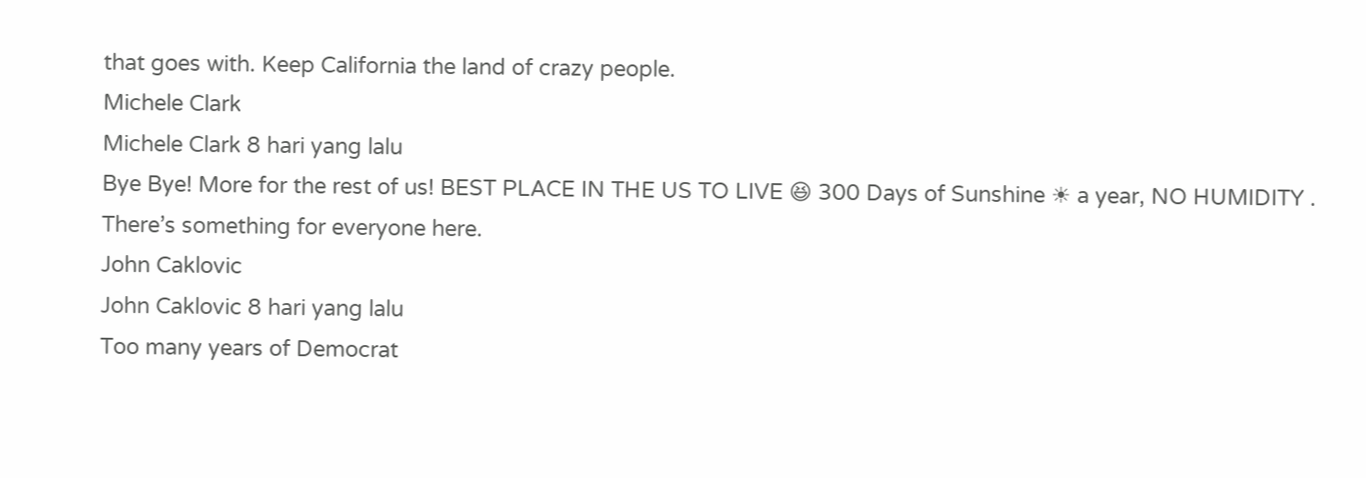that goes with. Keep California the land of crazy people.
Michele Clark
Michele Clark 8 hari yang lalu
Bye Bye! More for the rest of us! BEST PLACE IN THE US TO LIVE 😆 300 Days of Sunshine ☀ a year, NO HUMIDITY . There’s something for everyone here.
John Caklovic
John Caklovic 8 hari yang lalu
Too many years of Democrat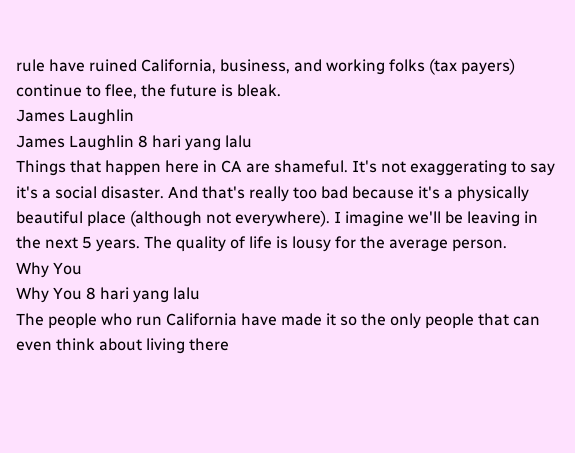rule have ruined California, business, and working folks (tax payers) continue to flee, the future is bleak.
James Laughlin
James Laughlin 8 hari yang lalu
Things that happen here in CA are shameful. It's not exaggerating to say it's a social disaster. And that's really too bad because it's a physically beautiful place (although not everywhere). I imagine we'll be leaving in the next 5 years. The quality of life is lousy for the average person.
Why You
Why You 8 hari yang lalu
The people who run California have made it so the only people that can even think about living there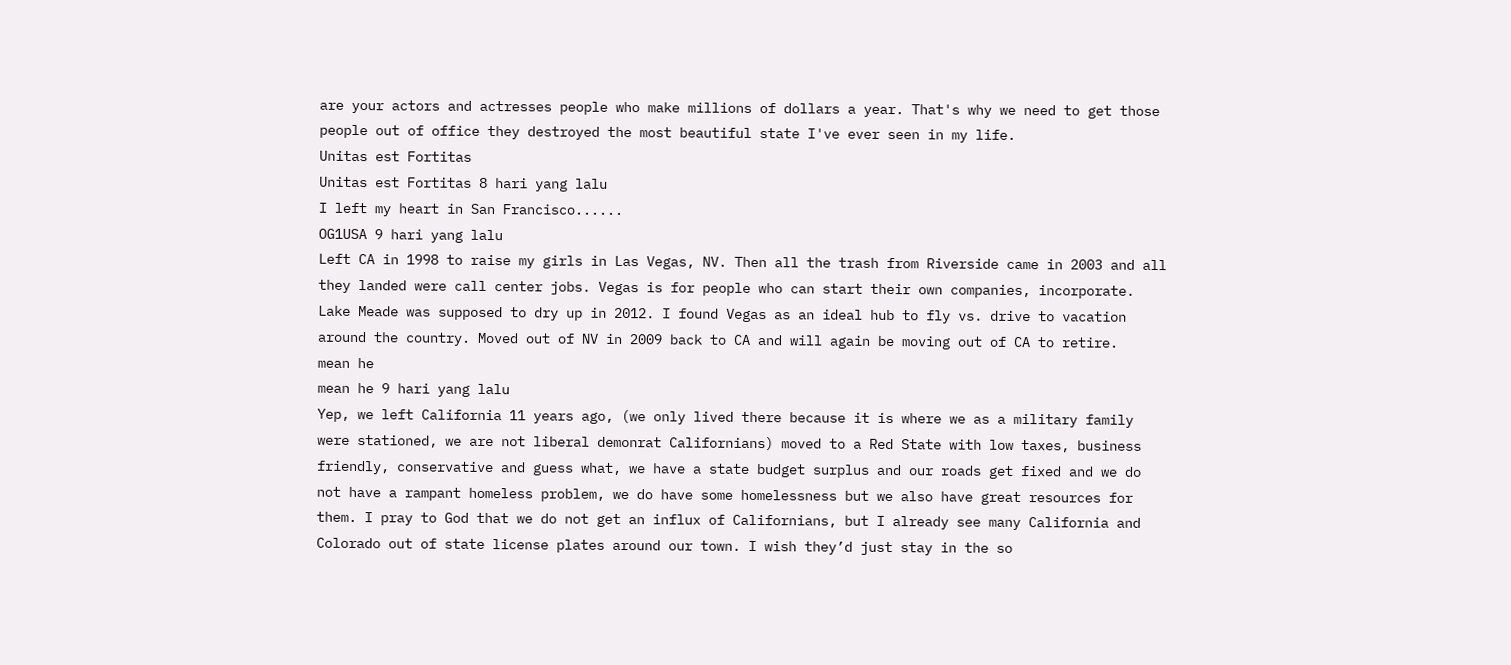are your actors and actresses people who make millions of dollars a year. That's why we need to get those people out of office they destroyed the most beautiful state I've ever seen in my life.
Unitas est Fortitas
Unitas est Fortitas 8 hari yang lalu
I left my heart in San Francisco......
OG1USA 9 hari yang lalu
Left CA in 1998 to raise my girls in Las Vegas, NV. Then all the trash from Riverside came in 2003 and all they landed were call center jobs. Vegas is for people who can start their own companies, incorporate. Lake Meade was supposed to dry up in 2012. I found Vegas as an ideal hub to fly vs. drive to vacation around the country. Moved out of NV in 2009 back to CA and will again be moving out of CA to retire.
mean he
mean he 9 hari yang lalu
Yep, we left California 11 years ago, (we only lived there because it is where we as a military family were stationed, we are not liberal demonrat Californians) moved to a Red State with low taxes, business friendly, conservative and guess what, we have a state budget surplus and our roads get fixed and we do not have a rampant homeless problem, we do have some homelessness but we also have great resources for them. I pray to God that we do not get an influx of Californians, but I already see many California and Colorado out of state license plates around our town. I wish they’d just stay in the so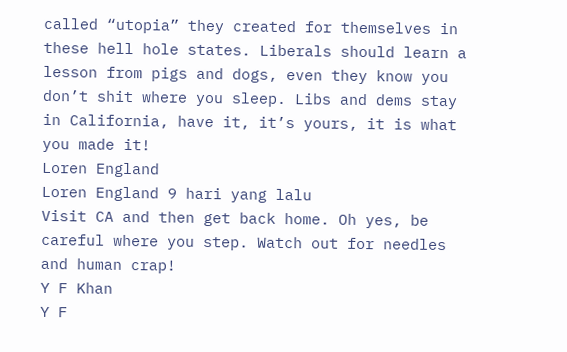called “utopia” they created for themselves in these hell hole states. Liberals should learn a lesson from pigs and dogs, even they know you don’t shit where you sleep. Libs and dems stay in California, have it, it’s yours, it is what you made it!
Loren England
Loren England 9 hari yang lalu
Visit CA and then get back home. Oh yes, be careful where you step. Watch out for needles and human crap!
Y F Khan
Y F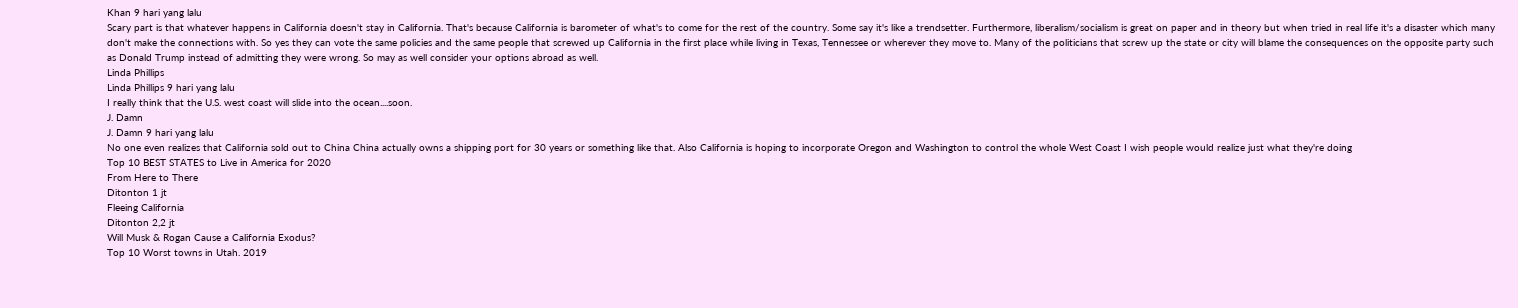Khan 9 hari yang lalu
Scary part is that whatever happens in California doesn't stay in California. That's because California is barometer of what's to come for the rest of the country. Some say it's like a trendsetter. Furthermore, liberalism/socialism is great on paper and in theory but when tried in real life it's a disaster which many don't make the connections with. So yes they can vote the same policies and the same people that screwed up California in the first place while living in Texas, Tennessee or wherever they move to. Many of the politicians that screw up the state or city will blame the consequences on the opposite party such as Donald Trump instead of admitting they were wrong. So may as well consider your options abroad as well.
Linda Phillips
Linda Phillips 9 hari yang lalu
I really think that the U.S. west coast will slide into the ocean....soon.
J. Damn
J. Damn 9 hari yang lalu
No one even realizes that California sold out to China China actually owns a shipping port for 30 years or something like that. Also California is hoping to incorporate Oregon and Washington to control the whole West Coast I wish people would realize just what they're doing
Top 10 BEST STATES to Live in America for 2020
From Here to There
Ditonton 1 jt
Fleeing California
Ditonton 2,2 jt
Will Musk & Rogan Cause a California Exodus?
Top 10 Worst towns in Utah. 2019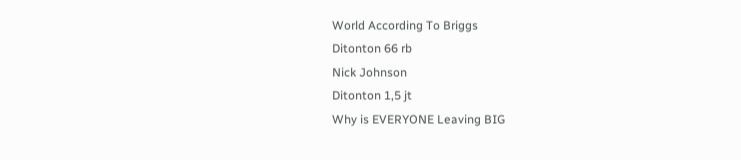World According To Briggs
Ditonton 66 rb
Nick Johnson
Ditonton 1,5 jt
Why is EVERYONE Leaving BIG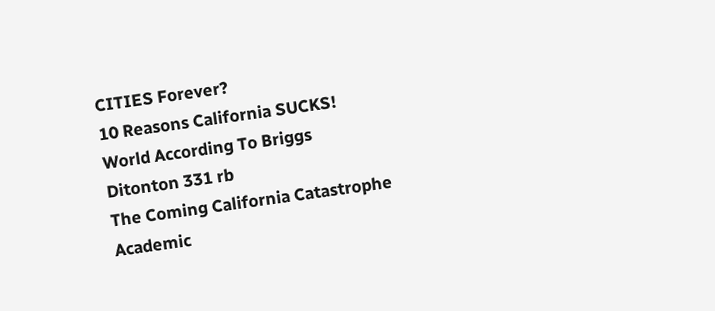CITIES Forever?
10 Reasons California SUCKS!
World According To Briggs
Ditonton 331 rb
The Coming California Catastrophe
Academic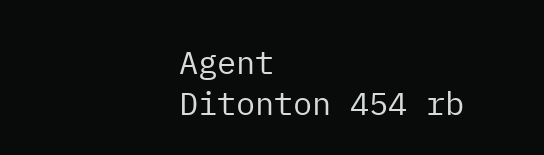Agent
Ditonton 454 rb